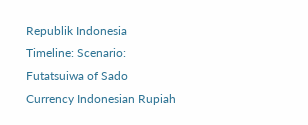Republik Indonesia
Timeline: Scenario: Futatsuiwa of Sado
Currency Indonesian Rupiah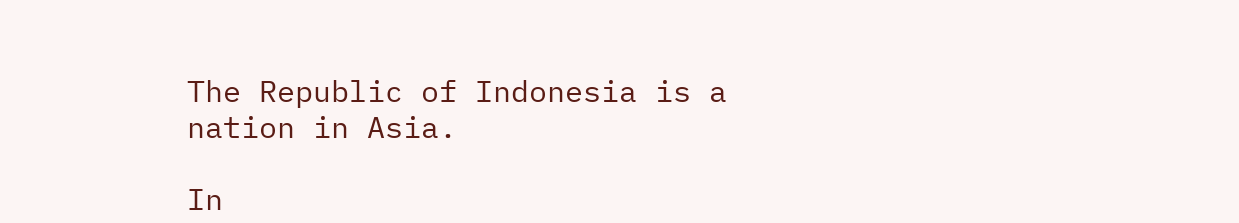The Republic of Indonesia is a nation in Asia.

In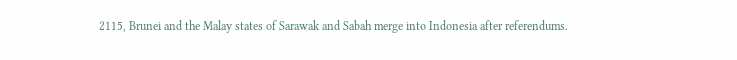2115, Brunei and the Malay states of Sarawak and Sabah merge into Indonesia after referendums.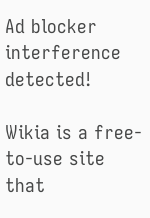Ad blocker interference detected!

Wikia is a free-to-use site that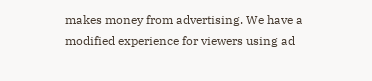makes money from advertising. We have a modified experience for viewers using ad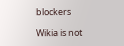blockers

Wikia is not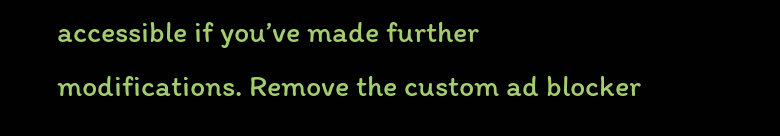accessible if you’ve made further modifications. Remove the custom ad blocker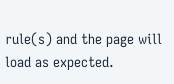rule(s) and the page will load as expected.